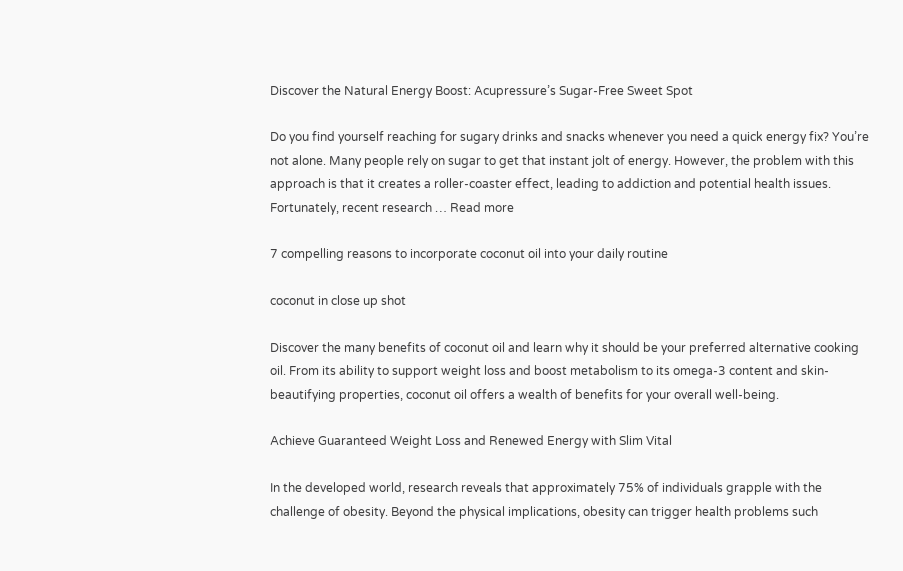Discover the Natural Energy Boost: Acupressure’s Sugar-Free Sweet Spot

Do you find yourself reaching for sugary drinks and snacks whenever you need a quick energy fix? You’re not alone. Many people rely on sugar to get that instant jolt of energy. However, the problem with this approach is that it creates a roller-coaster effect, leading to addiction and potential health issues. Fortunately, recent research … Read more

7 compelling reasons to incorporate coconut oil into your daily routine

coconut in close up shot

Discover the many benefits of coconut oil and learn why it should be your preferred alternative cooking oil. From its ability to support weight loss and boost metabolism to its omega-3 content and skin-beautifying properties, coconut oil offers a wealth of benefits for your overall well-being.

Achieve Guaranteed Weight Loss and Renewed Energy with Slim Vital

In the developed world, research reveals that approximately 75% of individuals grapple with the challenge of obesity. Beyond the physical implications, obesity can trigger health problems such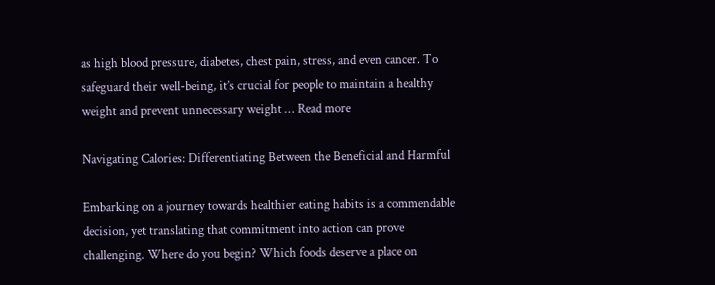as high blood pressure, diabetes, chest pain, stress, and even cancer. To safeguard their well-being, it’s crucial for people to maintain a healthy weight and prevent unnecessary weight … Read more

Navigating Calories: Differentiating Between the Beneficial and Harmful

Embarking on a journey towards healthier eating habits is a commendable decision, yet translating that commitment into action can prove challenging. Where do you begin? Which foods deserve a place on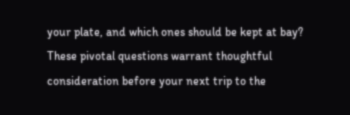your plate, and which ones should be kept at bay? These pivotal questions warrant thoughtful consideration before your next trip to the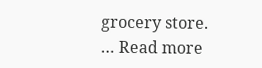grocery store. … Read more